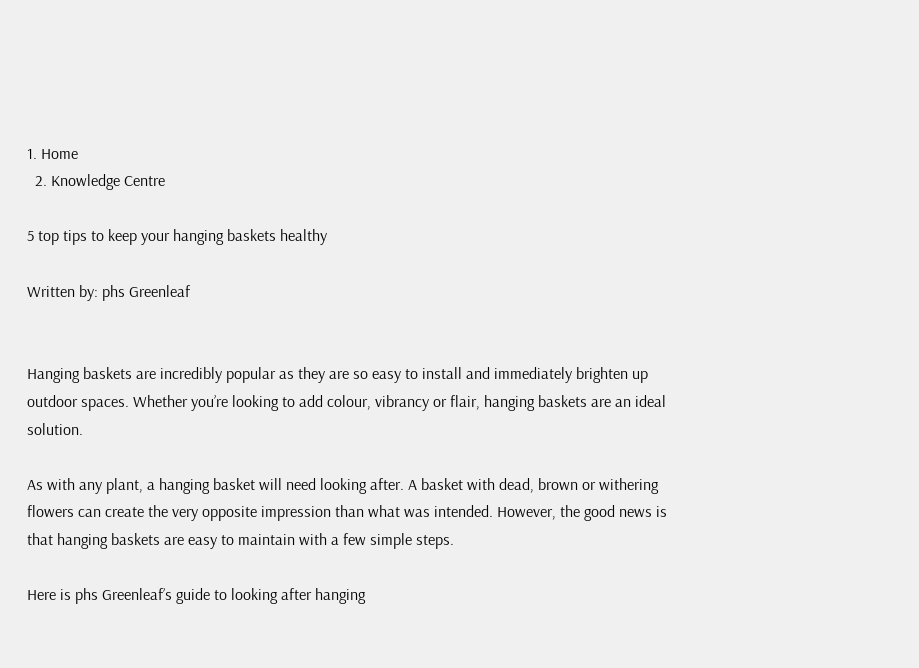1. Home
  2. Knowledge Centre

5 top tips to keep your hanging baskets healthy

Written by: phs Greenleaf


Hanging baskets are incredibly popular as they are so easy to install and immediately brighten up outdoor spaces. Whether you’re looking to add colour, vibrancy or flair, hanging baskets are an ideal solution.

As with any plant, a hanging basket will need looking after. A basket with dead, brown or withering flowers can create the very opposite impression than what was intended. However, the good news is that hanging baskets are easy to maintain with a few simple steps.

Here is phs Greenleaf’s guide to looking after hanging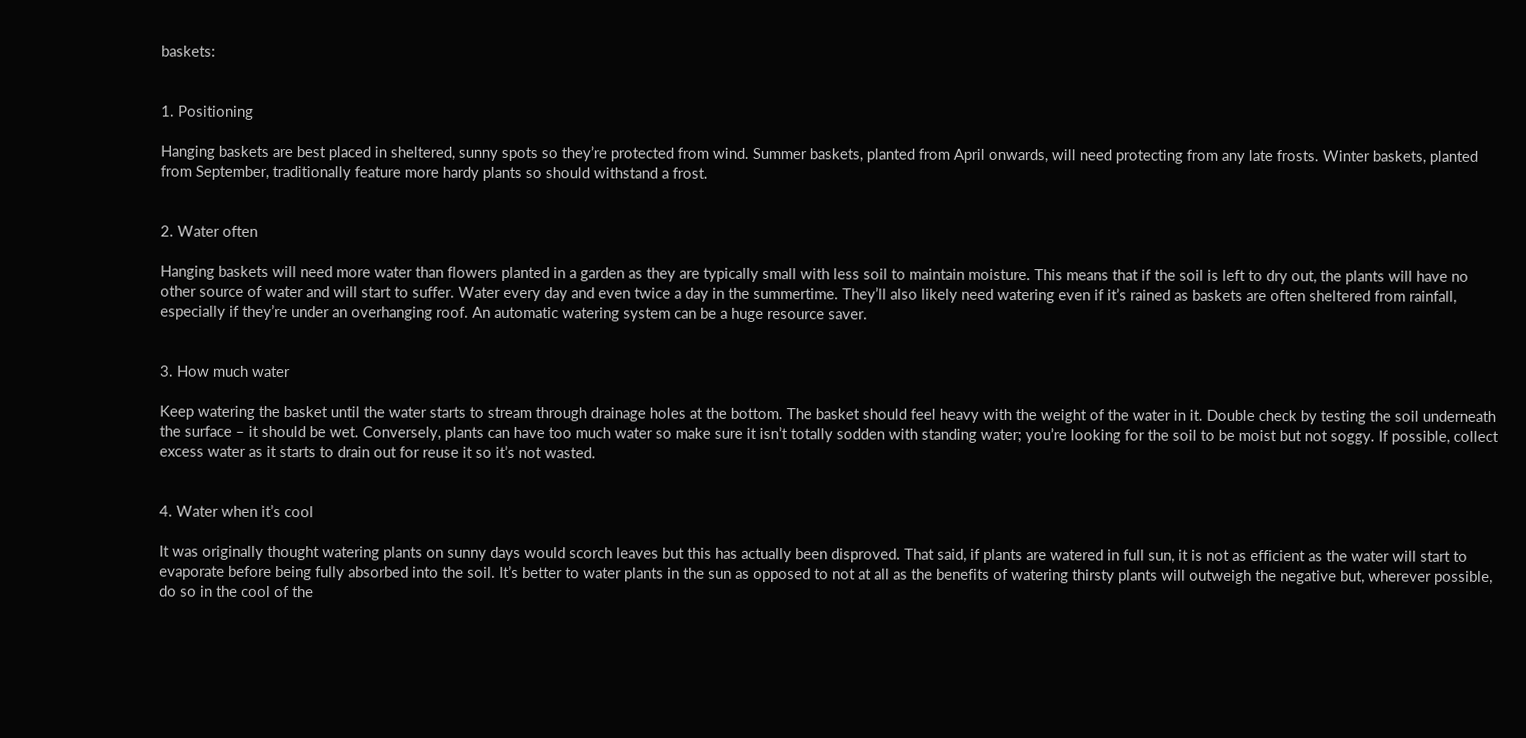baskets:


1. Positioning

Hanging baskets are best placed in sheltered, sunny spots so they’re protected from wind. Summer baskets, planted from April onwards, will need protecting from any late frosts. Winter baskets, planted from September, traditionally feature more hardy plants so should withstand a frost.


2. Water often

Hanging baskets will need more water than flowers planted in a garden as they are typically small with less soil to maintain moisture. This means that if the soil is left to dry out, the plants will have no other source of water and will start to suffer. Water every day and even twice a day in the summertime. They’ll also likely need watering even if it’s rained as baskets are often sheltered from rainfall, especially if they’re under an overhanging roof. An automatic watering system can be a huge resource saver.


3. How much water

Keep watering the basket until the water starts to stream through drainage holes at the bottom. The basket should feel heavy with the weight of the water in it. Double check by testing the soil underneath the surface – it should be wet. Conversely, plants can have too much water so make sure it isn’t totally sodden with standing water; you’re looking for the soil to be moist but not soggy. If possible, collect excess water as it starts to drain out for reuse it so it’s not wasted.


4. Water when it’s cool

It was originally thought watering plants on sunny days would scorch leaves but this has actually been disproved. That said, if plants are watered in full sun, it is not as efficient as the water will start to evaporate before being fully absorbed into the soil. It’s better to water plants in the sun as opposed to not at all as the benefits of watering thirsty plants will outweigh the negative but, wherever possible, do so in the cool of the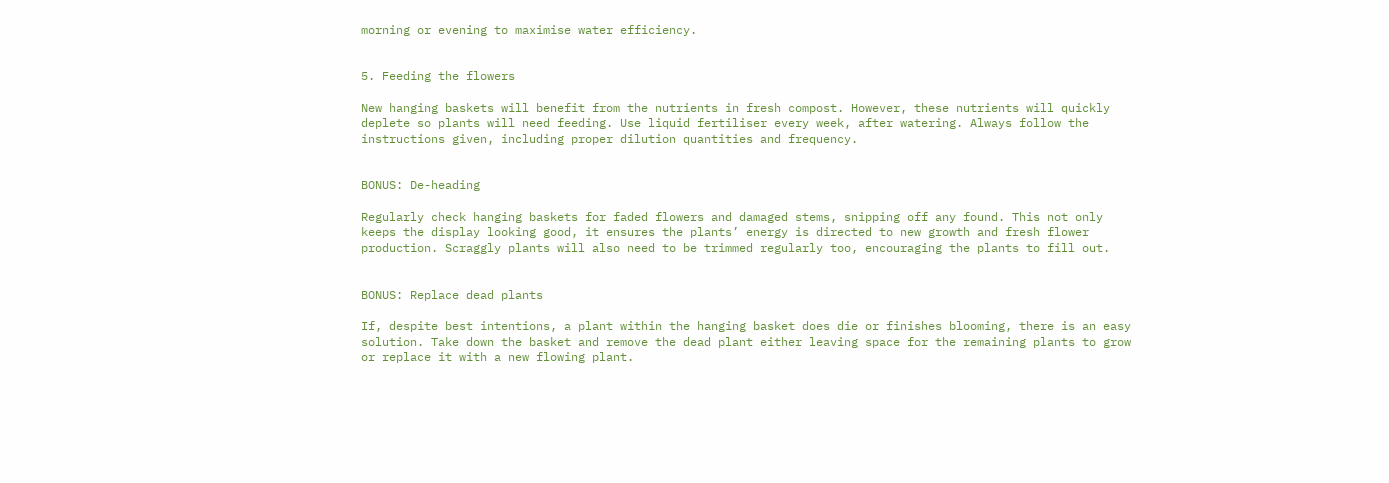morning or evening to maximise water efficiency.


5. Feeding the flowers

New hanging baskets will benefit from the nutrients in fresh compost. However, these nutrients will quickly deplete so plants will need feeding. Use liquid fertiliser every week, after watering. Always follow the instructions given, including proper dilution quantities and frequency.


BONUS: De-heading

Regularly check hanging baskets for faded flowers and damaged stems, snipping off any found. This not only keeps the display looking good, it ensures the plants’ energy is directed to new growth and fresh flower production. Scraggly plants will also need to be trimmed regularly too, encouraging the plants to fill out.


BONUS: Replace dead plants

If, despite best intentions, a plant within the hanging basket does die or finishes blooming, there is an easy solution. Take down the basket and remove the dead plant either leaving space for the remaining plants to grow or replace it with a new flowing plant.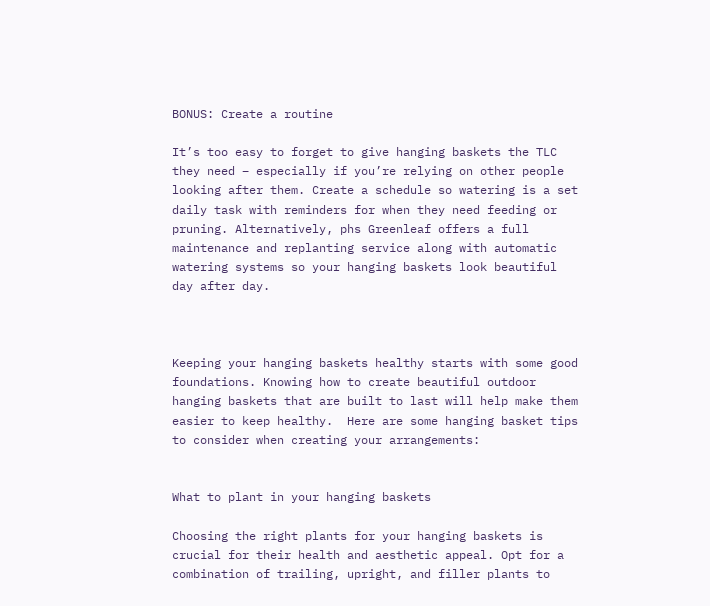BONUS: Create a routine

It’s too easy to forget to give hanging baskets the TLC they need – especially if you’re relying on other people looking after them. Create a schedule so watering is a set daily task with reminders for when they need feeding or pruning. Alternatively, phs Greenleaf offers a full maintenance and replanting service along with automatic watering systems so your hanging baskets look beautiful day after day.



Keeping your hanging baskets healthy starts with some good foundations. Knowing how to create beautiful outdoor hanging baskets that are built to last will help make them easier to keep healthy.  Here are some hanging basket tips to consider when creating your arrangements:


What to plant in your hanging baskets

Choosing the right plants for your hanging baskets is crucial for their health and aesthetic appeal. Opt for a combination of trailing, upright, and filler plants to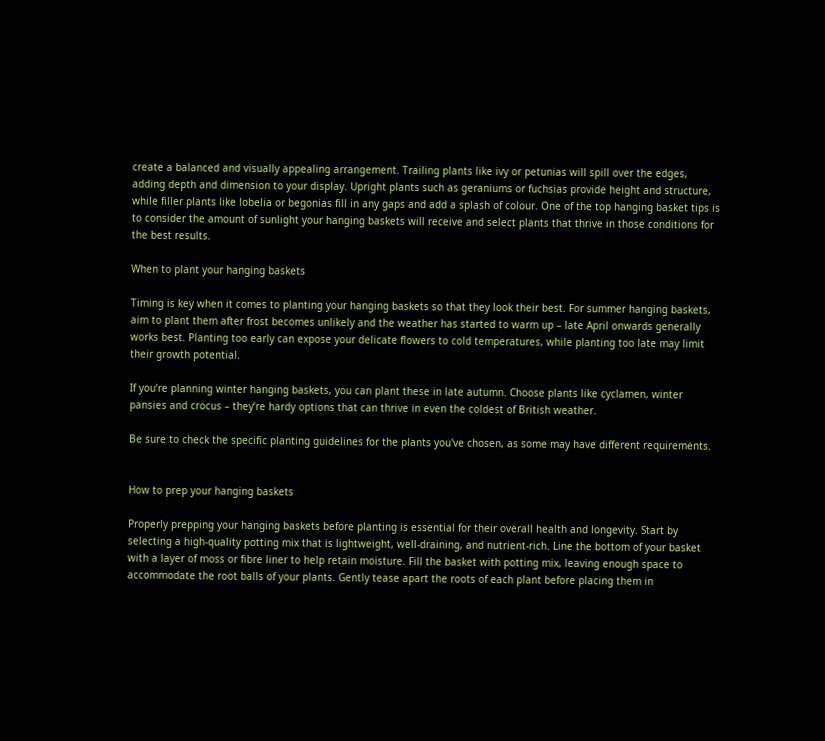create a balanced and visually appealing arrangement. Trailing plants like ivy or petunias will spill over the edges, adding depth and dimension to your display. Upright plants such as geraniums or fuchsias provide height and structure, while filler plants like lobelia or begonias fill in any gaps and add a splash of colour. One of the top hanging basket tips is to consider the amount of sunlight your hanging baskets will receive and select plants that thrive in those conditions for the best results.

When to plant your hanging baskets

Timing is key when it comes to planting your hanging baskets so that they look their best. For summer hanging baskets, aim to plant them after frost becomes unlikely and the weather has started to warm up – late April onwards generally works best. Planting too early can expose your delicate flowers to cold temperatures, while planting too late may limit their growth potential.

If you’re planning winter hanging baskets, you can plant these in late autumn. Choose plants like cyclamen, winter pansies and crocus – they’re hardy options that can thrive in even the coldest of British weather.

Be sure to check the specific planting guidelines for the plants you've chosen, as some may have different requirements.


How to prep your hanging baskets

Properly prepping your hanging baskets before planting is essential for their overall health and longevity. Start by selecting a high-quality potting mix that is lightweight, well-draining, and nutrient-rich. Line the bottom of your basket with a layer of moss or fibre liner to help retain moisture. Fill the basket with potting mix, leaving enough space to accommodate the root balls of your plants. Gently tease apart the roots of each plant before placing them in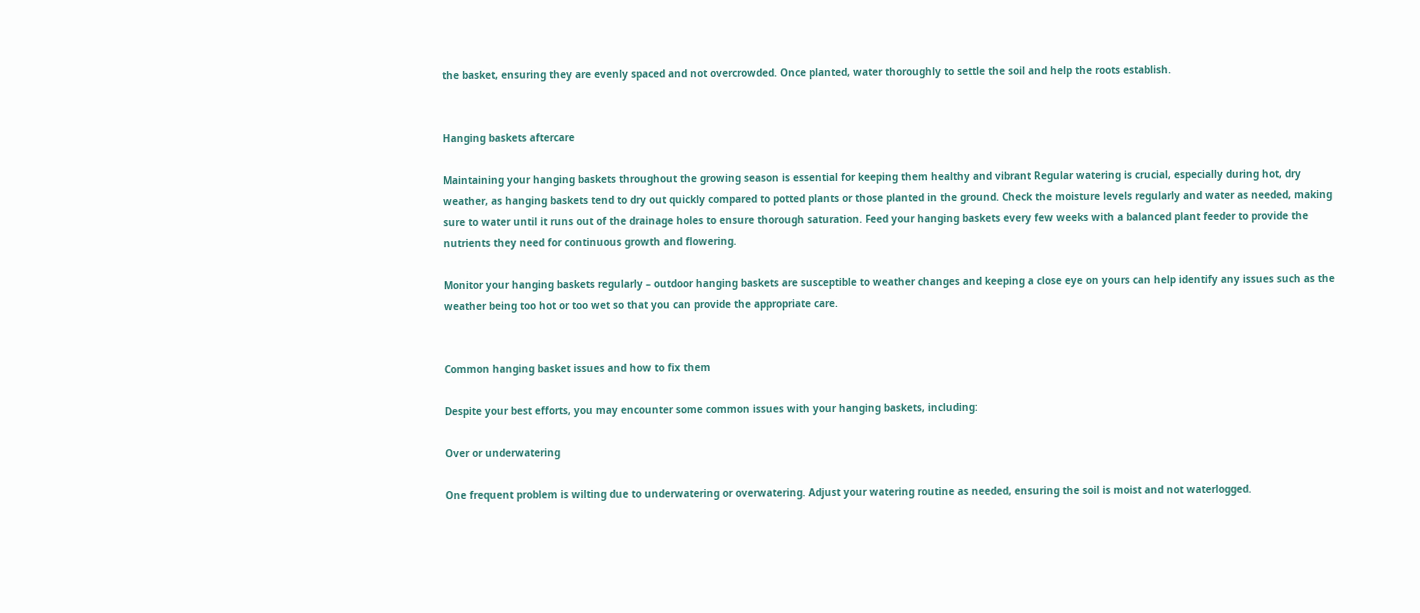the basket, ensuring they are evenly spaced and not overcrowded. Once planted, water thoroughly to settle the soil and help the roots establish.


Hanging baskets aftercare

Maintaining your hanging baskets throughout the growing season is essential for keeping them healthy and vibrant Regular watering is crucial, especially during hot, dry weather, as hanging baskets tend to dry out quickly compared to potted plants or those planted in the ground. Check the moisture levels regularly and water as needed, making sure to water until it runs out of the drainage holes to ensure thorough saturation. Feed your hanging baskets every few weeks with a balanced plant feeder to provide the nutrients they need for continuous growth and flowering.

Monitor your hanging baskets regularly – outdoor hanging baskets are susceptible to weather changes and keeping a close eye on yours can help identify any issues such as the weather being too hot or too wet so that you can provide the appropriate care.


Common hanging basket issues and how to fix them

Despite your best efforts, you may encounter some common issues with your hanging baskets, including:

Over or underwatering

One frequent problem is wilting due to underwatering or overwatering. Adjust your watering routine as needed, ensuring the soil is moist and not waterlogged.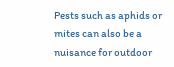Pests such as aphids or mites can also be a nuisance for outdoor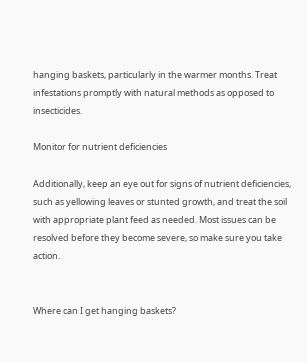hanging baskets, particularly in the warmer months. Treat infestations promptly with natural methods as opposed to insecticides.

Monitor for nutrient deficiencies

Additionally, keep an eye out for signs of nutrient deficiencies, such as yellowing leaves or stunted growth, and treat the soil with appropriate plant feed as needed. Most issues can be resolved before they become severe, so make sure you take action.


Where can I get hanging baskets?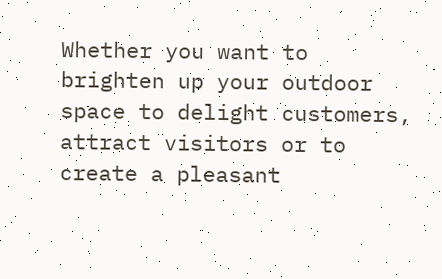Whether you want to brighten up your outdoor space to delight customers, attract visitors or to create a pleasant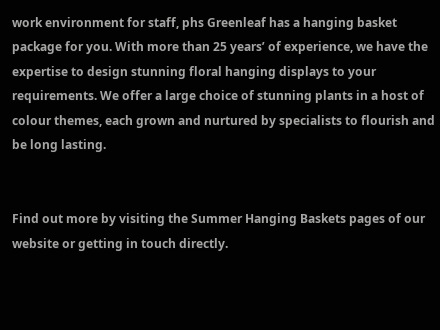work environment for staff, phs Greenleaf has a hanging basket package for you. With more than 25 years’ of experience, we have the expertise to design stunning floral hanging displays to your requirements. We offer a large choice of stunning plants in a host of colour themes, each grown and nurtured by specialists to flourish and be long lasting.


Find out more by visiting the Summer Hanging Baskets pages of our website or getting in touch directly.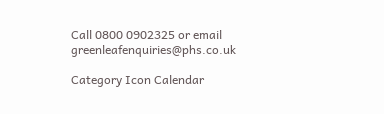Call 0800 0902325 or email greenleafenquiries@phs.co.uk

Category Icon Calendar